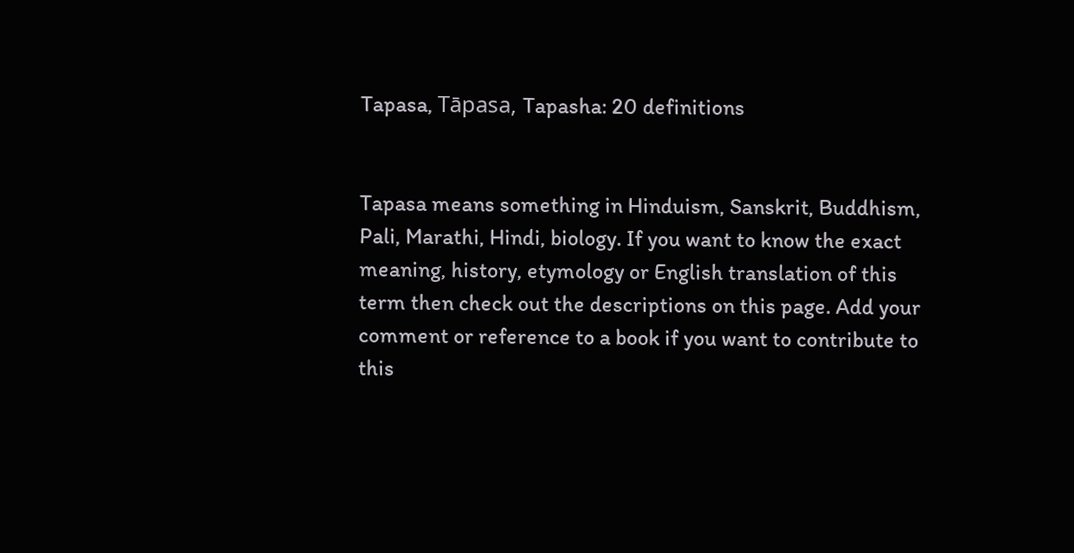Tapasa, Tāpasa, Tapasha: 20 definitions


Tapasa means something in Hinduism, Sanskrit, Buddhism, Pali, Marathi, Hindi, biology. If you want to know the exact meaning, history, etymology or English translation of this term then check out the descriptions on this page. Add your comment or reference to a book if you want to contribute to this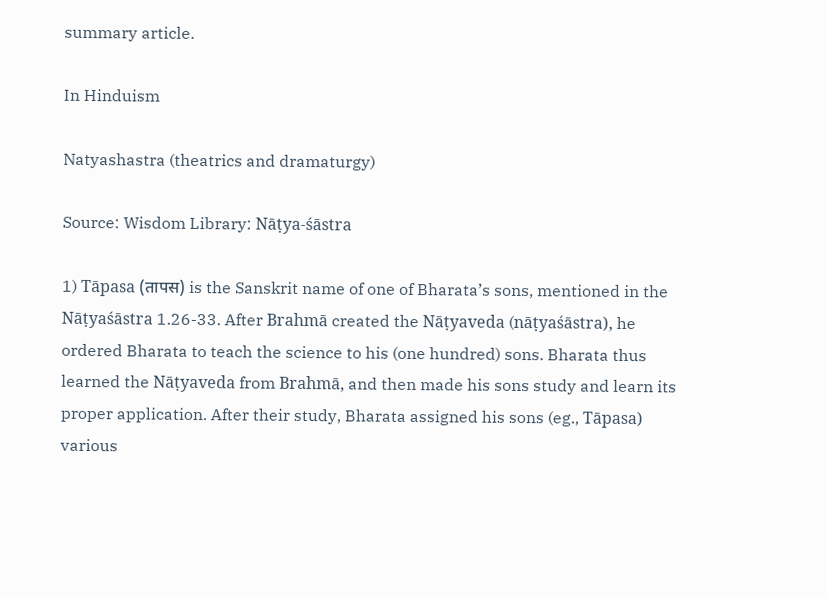summary article.

In Hinduism

Natyashastra (theatrics and dramaturgy)

Source: Wisdom Library: Nāṭya-śāstra

1) Tāpasa (तापस) is the Sanskrit name of one of Bharata’s sons, mentioned in the Nāṭyaśāstra 1.26-33. After Brahmā created the Nāṭyaveda (nāṭyaśāstra), he ordered Bharata to teach the science to his (one hundred) sons. Bharata thus learned the Nāṭyaveda from Brahmā, and then made his sons study and learn its proper application. After their study, Bharata assigned his sons (eg., Tāpasa) various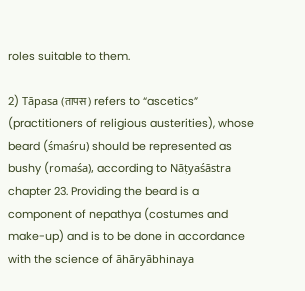roles suitable to them.

2) Tāpasa (तापस) refers to “ascetics” (practitioners of religious austerities), whose beard (śmaśru) should be represented as bushy (romaśa), according to Nāṭyaśāstra chapter 23. Providing the beard is a component of nepathya (costumes and make-up) and is to be done in accordance with the science of āhāryābhinaya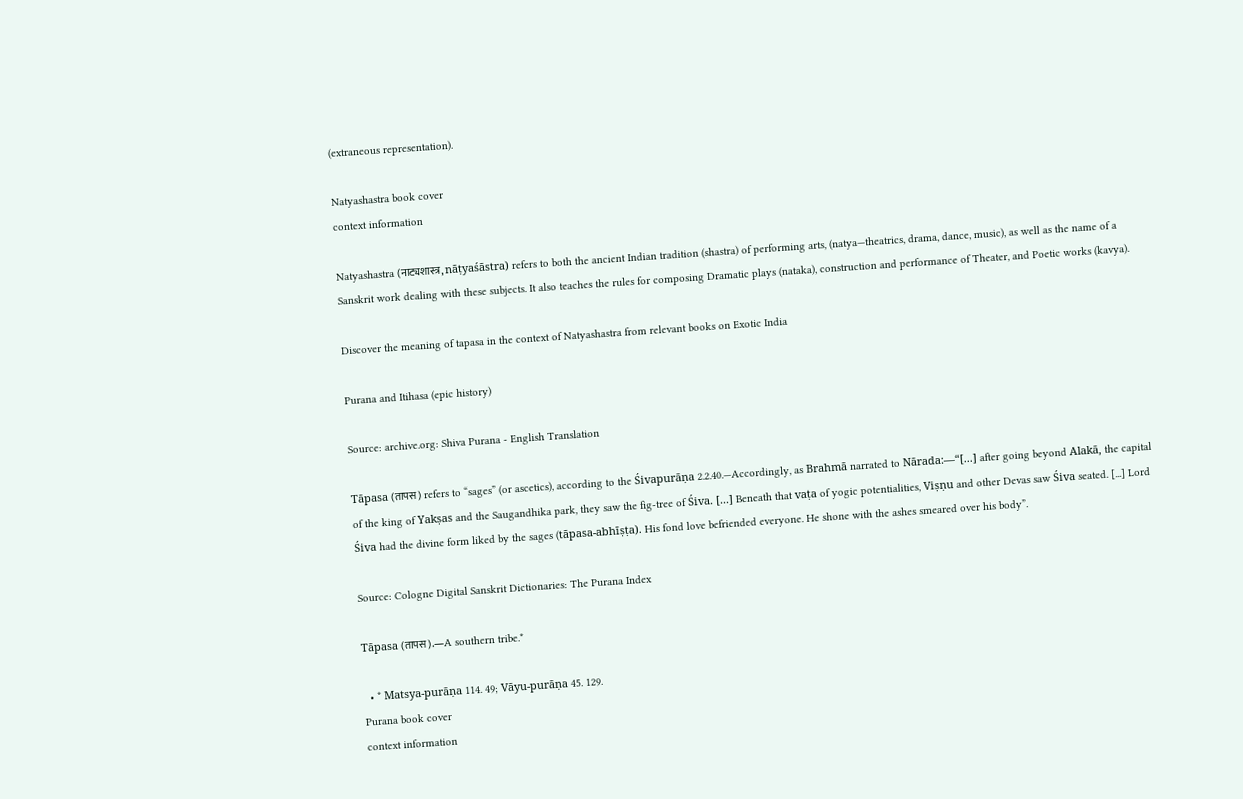(extraneous representation).

Natyashastra book cover
context information

Natyashastra (नाट्यशास्त्र, nāṭyaśāstra) refers to both the ancient Indian tradition (shastra) of performing arts, (natya—theatrics, drama, dance, music), as well as the name of a Sanskrit work dealing with these subjects. It also teaches the rules for composing Dramatic plays (nataka), construction and performance of Theater, and Poetic works (kavya).

Discover the meaning of tapasa in the context of Natyashastra from relevant books on Exotic India

Purana and Itihasa (epic history)

Source: archive.org: Shiva Purana - English Translation

Tāpasa (तापस) refers to “sages” (or ascetics), according to the Śivapurāṇa 2.2.40.—Accordingly, as Brahmā narrated to Nārada:—“[...] after going beyond Alakā, the capital of the king of Yakṣas and the Saugandhika park, they saw the fig-tree of Śiva. [...] Beneath that vaṭa of yogic potentialities, Viṣṇu and other Devas saw Śiva seated. [...] Lord Śiva had the divine form liked by the sages (tāpasa-abhīṣṭa). His fond love befriended everyone. He shone with the ashes smeared over his body”.

Source: Cologne Digital Sanskrit Dictionaries: The Purana Index

Tāpasa (तापस).—A southern tribe.*

  • * Matsya-purāṇa 114. 49; Vāyu-purāṇa 45. 129.
Purana book cover
context information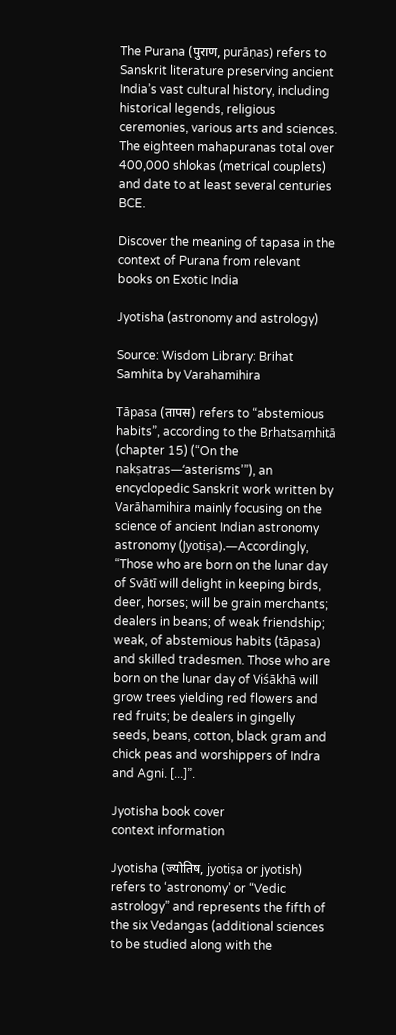The Purana (पुराण, purāṇas) refers to Sanskrit literature preserving ancient India’s vast cultural history, including historical legends, religious ceremonies, various arts and sciences. The eighteen mahapuranas total over 400,000 shlokas (metrical couplets) and date to at least several centuries BCE.

Discover the meaning of tapasa in the context of Purana from relevant books on Exotic India

Jyotisha (astronomy and astrology)

Source: Wisdom Library: Brihat Samhita by Varahamihira

Tāpasa (तापस) refers to “abstemious habits”, according to the Bṛhatsaṃhitā (chapter 15) (“On the nakṣatras—‘asterisms’”), an encyclopedic Sanskrit work written by Varāhamihira mainly focusing on the science of ancient Indian astronomy astronomy (Jyotiṣa).—Accordingly, “Those who are born on the lunar day of Svātī will delight in keeping birds, deer, horses; will be grain merchants; dealers in beans; of weak friendship; weak, of abstemious habits (tāpasa) and skilled tradesmen. Those who are born on the lunar day of Viśākhā will grow trees yielding red flowers and red fruits; be dealers in gingelly seeds, beans, cotton, black gram and chick peas and worshippers of Indra and Agni. [...]”.

Jyotisha book cover
context information

Jyotisha (ज्योतिष, jyotiṣa or jyotish) refers to ‘astronomy’ or “Vedic astrology” and represents the fifth of the six Vedangas (additional sciences to be studied along with the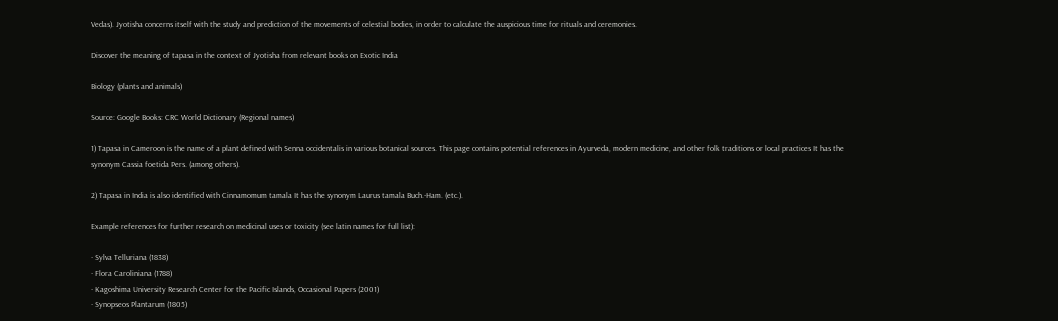Vedas). Jyotisha concerns itself with the study and prediction of the movements of celestial bodies, in order to calculate the auspicious time for rituals and ceremonies.

Discover the meaning of tapasa in the context of Jyotisha from relevant books on Exotic India

Biology (plants and animals)

Source: Google Books: CRC World Dictionary (Regional names)

1) Tapasa in Cameroon is the name of a plant defined with Senna occidentalis in various botanical sources. This page contains potential references in Ayurveda, modern medicine, and other folk traditions or local practices It has the synonym Cassia foetida Pers. (among others).

2) Tapasa in India is also identified with Cinnamomum tamala It has the synonym Laurus tamala Buch.-Ham. (etc.).

Example references for further research on medicinal uses or toxicity (see latin names for full list):

· Sylva Telluriana (1838)
· Flora Caroliniana (1788)
· Kagoshima University Research Center for the Pacific Islands, Occasional Papers (2001)
· Synopseos Plantarum (1805)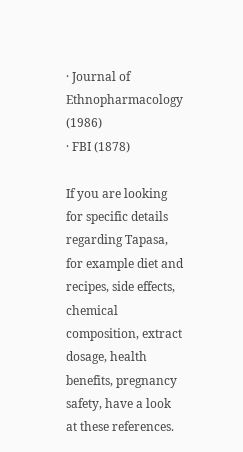· Journal of Ethnopharmacology (1986)
· FBI (1878)

If you are looking for specific details regarding Tapasa, for example diet and recipes, side effects, chemical composition, extract dosage, health benefits, pregnancy safety, have a look at these references.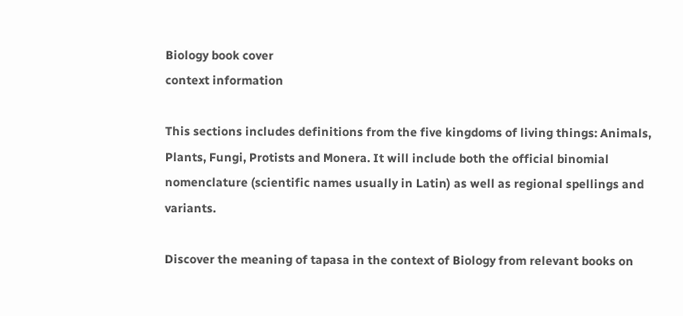Biology book cover
context information

This sections includes definitions from the five kingdoms of living things: Animals, Plants, Fungi, Protists and Monera. It will include both the official binomial nomenclature (scientific names usually in Latin) as well as regional spellings and variants.

Discover the meaning of tapasa in the context of Biology from relevant books on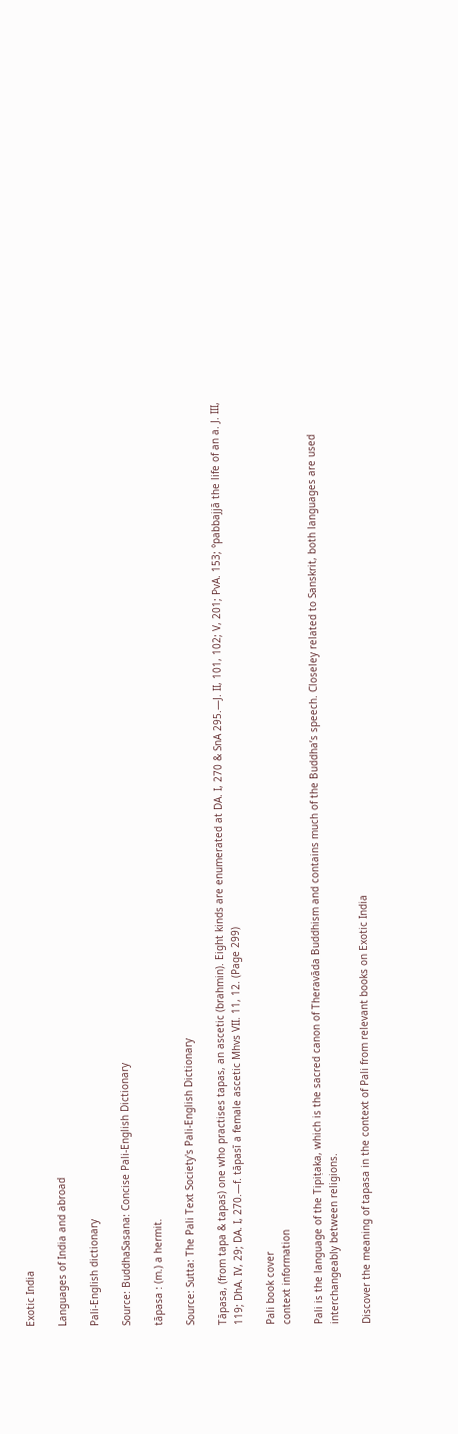Exotic India

Languages of India and abroad

Pali-English dictionary

Source: BuddhaSasana: Concise Pali-English Dictionary

tāpasa : (m.) a hermit.

Source: Sutta: The Pali Text Society's Pali-English Dictionary

Tāpasa, (from tapa & tapas) one who practises tapas, an ascetic (brahmin). Eight kinds are enumerated at DA. I, 270 & SnA 295.—J. II, 101, 102; V, 201; PvA. 153; °pabbajjā the life of an a. J. III, 119; DhA. IV, 29; DA. I, 270.—f. tāpasī a female ascetic Mhvs VII. 11, 12. (Page 299)

Pali book cover
context information

Pali is the language of the Tipiṭaka, which is the sacred canon of Theravāda Buddhism and contains much of the Buddha’s speech. Closeley related to Sanskrit, both languages are used interchangeably between religions.

Discover the meaning of tapasa in the context of Pali from relevant books on Exotic India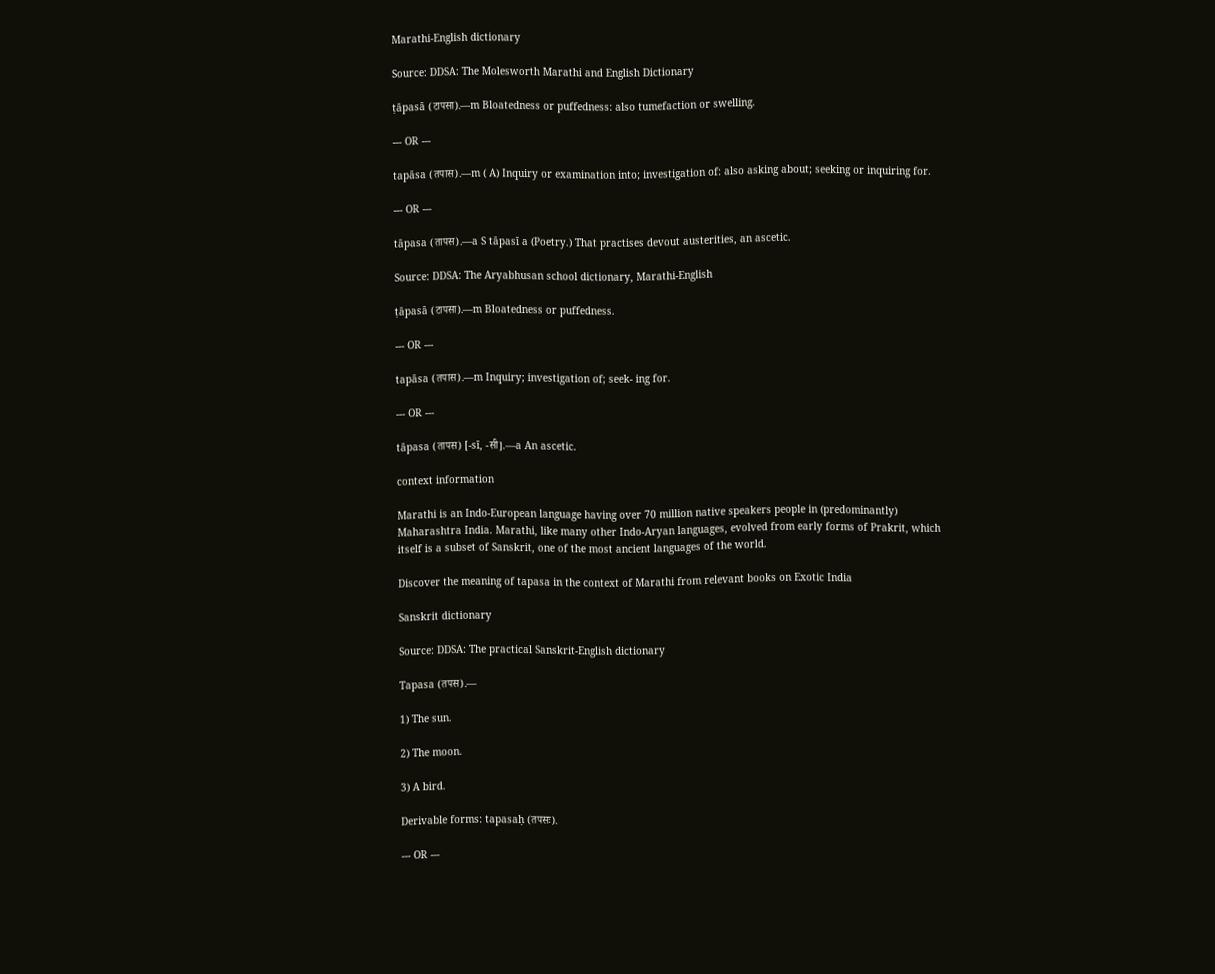Marathi-English dictionary

Source: DDSA: The Molesworth Marathi and English Dictionary

ṭāpasā (टापसा).—m Bloatedness or puffedness: also tumefaction or swelling.

--- OR ---

tapāsa (तपास).—m ( A) Inquiry or examination into; investigation of: also asking about; seeking or inquiring for.

--- OR ---

tāpasa (तापस).—a S tāpasī a (Poetry.) That practises devout austerities, an ascetic.

Source: DDSA: The Aryabhusan school dictionary, Marathi-English

ṭāpasā (टापसा).—m Bloatedness or puffedness.

--- OR ---

tapāsa (तपास).—m Inquiry; investigation of; seek- ing for.

--- OR ---

tāpasa (तापस) [-sī, -सी].—a An ascetic.

context information

Marathi is an Indo-European language having over 70 million native speakers people in (predominantly) Maharashtra India. Marathi, like many other Indo-Aryan languages, evolved from early forms of Prakrit, which itself is a subset of Sanskrit, one of the most ancient languages of the world.

Discover the meaning of tapasa in the context of Marathi from relevant books on Exotic India

Sanskrit dictionary

Source: DDSA: The practical Sanskrit-English dictionary

Tapasa (तपस).—

1) The sun.

2) The moon.

3) A bird.

Derivable forms: tapasaḥ (तपसः).

--- OR ---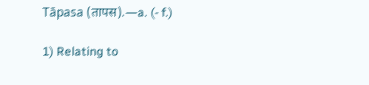Tāpasa (तापस).—a. (- f.)

1) Relating to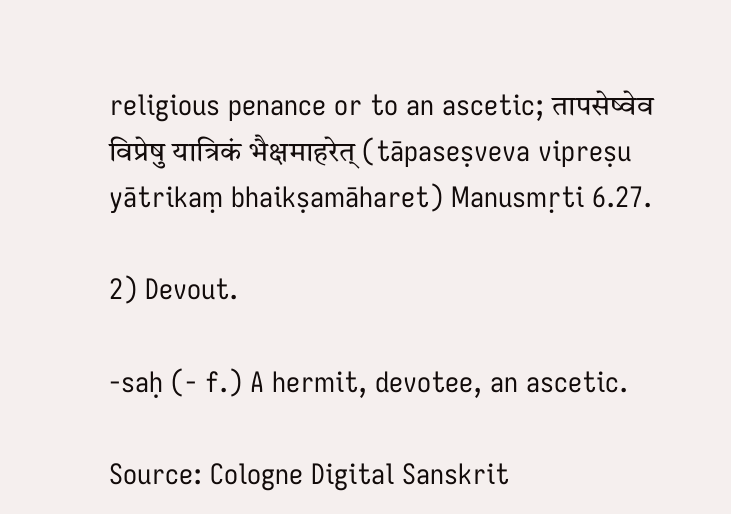religious penance or to an ascetic; तापसेष्वेव विप्रेषु यात्रिकं भैक्षमाहरेत् (tāpaseṣveva vipreṣu yātrikaṃ bhaikṣamāharet) Manusmṛti 6.27.

2) Devout.

-saḥ (- f.) A hermit, devotee, an ascetic.

Source: Cologne Digital Sanskrit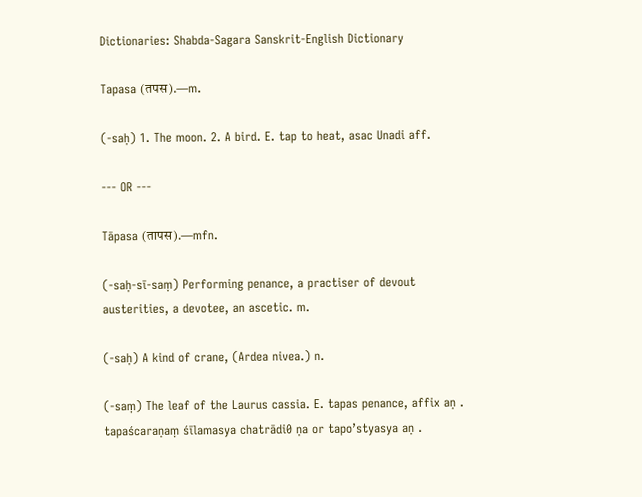Dictionaries: Shabda-Sagara Sanskrit-English Dictionary

Tapasa (तपस).—m.

(-saḥ) 1. The moon. 2. A bird. E. tap to heat, asac Unadi aff.

--- OR ---

Tāpasa (तापस).—mfn.

(-saḥ-sī-saṃ) Performing penance, a practiser of devout austerities, a devotee, an ascetic. m.

(-saḥ) A kind of crane, (Ardea nivea.) n.

(-saṃ) The leaf of the Laurus cassia. E. tapas penance, affix aṇ . tapaścaraṇaṃ śīlamasya chatrādi0 ṇa or tapo’styasya aṇ .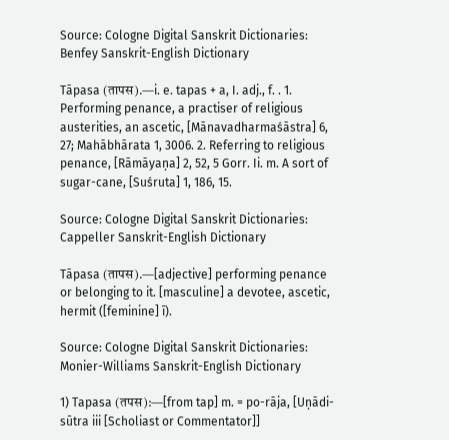Source: Cologne Digital Sanskrit Dictionaries: Benfey Sanskrit-English Dictionary

Tāpasa (तापस).—i. e. tapas + a, I. adj., f. . 1. Performing penance, a practiser of religious austerities, an ascetic, [Mānavadharmaśāstra] 6, 27; Mahābhārata 1, 3006. 2. Referring to religious penance, [Rāmāyaṇa] 2, 52, 5 Gorr. Ii. m. A sort of sugar-cane, [Suśruta] 1, 186, 15.

Source: Cologne Digital Sanskrit Dictionaries: Cappeller Sanskrit-English Dictionary

Tāpasa (तापस).—[adjective] performing penance or belonging to it. [masculine] a devotee, ascetic, hermit ([feminine] ī).

Source: Cologne Digital Sanskrit Dictionaries: Monier-Williams Sanskrit-English Dictionary

1) Tapasa (तपस):—[from tap] m. = po-rāja, [Uṇādi-sūtra iii [Scholiast or Commentator]]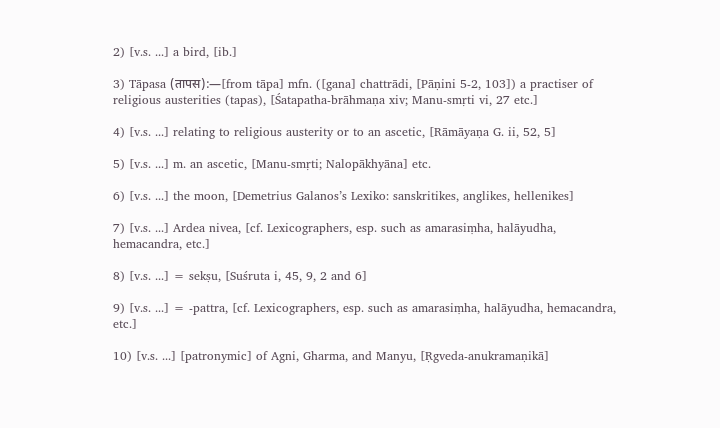2) [v.s. ...] a bird, [ib.]

3) Tāpasa (तापस):—[from tāpa] mfn. ([gana] chattrādi, [Pāṇini 5-2, 103]) a practiser of religious austerities (tapas), [Śatapatha-brāhmaṇa xiv; Manu-smṛti vi, 27 etc.]

4) [v.s. ...] relating to religious austerity or to an ascetic, [Rāmāyaṇa G. ii, 52, 5]

5) [v.s. ...] m. an ascetic, [Manu-smṛti; Nalopākhyāna] etc.

6) [v.s. ...] the moon, [Demetrius Galanos’s Lexiko: sanskritikes, anglikes, hellenikes]

7) [v.s. ...] Ardea nivea, [cf. Lexicographers, esp. such as amarasiṃha, halāyudha, hemacandra, etc.]

8) [v.s. ...] = sekṣu, [Suśruta i, 45, 9, 2 and 6]

9) [v.s. ...] = -pattra, [cf. Lexicographers, esp. such as amarasiṃha, halāyudha, hemacandra, etc.]

10) [v.s. ...] [patronymic] of Agni, Gharma, and Manyu, [Ṛgveda-anukramaṇikā]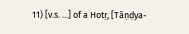11) [v.s. ...] of a Hotṛ, [Tāṇḍya-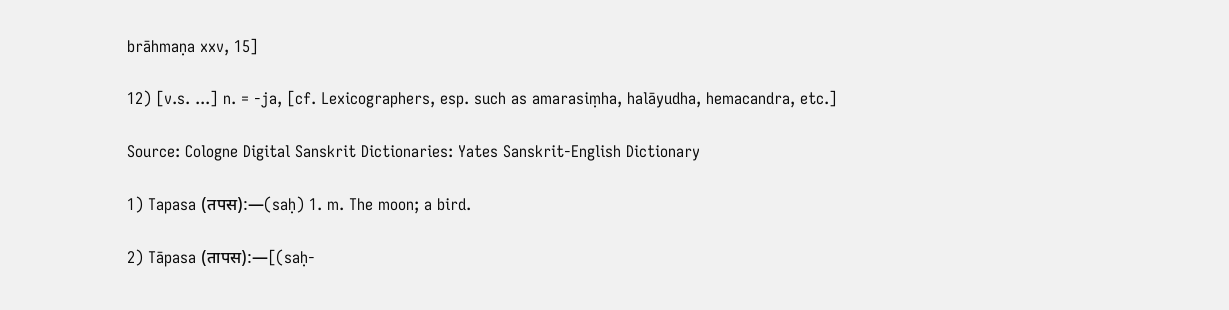brāhmaṇa xxv, 15]

12) [v.s. ...] n. = -ja, [cf. Lexicographers, esp. such as amarasiṃha, halāyudha, hemacandra, etc.]

Source: Cologne Digital Sanskrit Dictionaries: Yates Sanskrit-English Dictionary

1) Tapasa (तपस):—(saḥ) 1. m. The moon; a bird.

2) Tāpasa (तापस):—[(saḥ-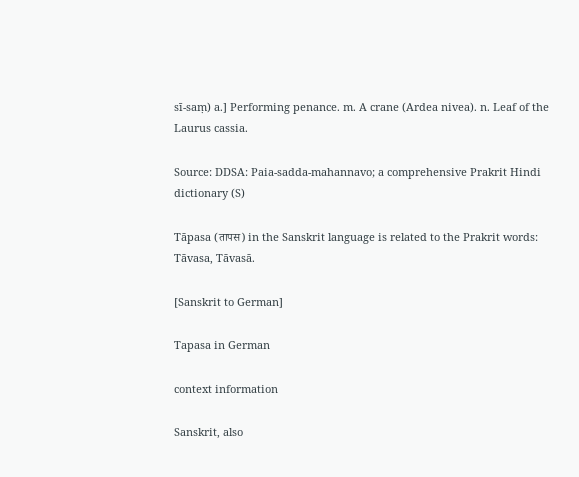sī-saṃ) a.] Performing penance. m. A crane (Ardea nivea). n. Leaf of the Laurus cassia.

Source: DDSA: Paia-sadda-mahannavo; a comprehensive Prakrit Hindi dictionary (S)

Tāpasa (तापस) in the Sanskrit language is related to the Prakrit words: Tāvasa, Tāvasā.

[Sanskrit to German]

Tapasa in German

context information

Sanskrit, also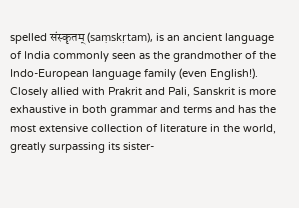spelled संस्कृतम् (saṃskṛtam), is an ancient language of India commonly seen as the grandmother of the Indo-European language family (even English!). Closely allied with Prakrit and Pali, Sanskrit is more exhaustive in both grammar and terms and has the most extensive collection of literature in the world, greatly surpassing its sister-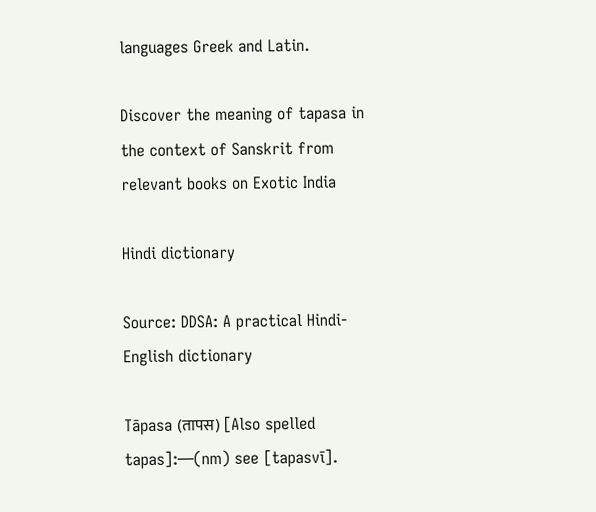languages Greek and Latin.

Discover the meaning of tapasa in the context of Sanskrit from relevant books on Exotic India

Hindi dictionary

Source: DDSA: A practical Hindi-English dictionary

Tāpasa (तापस) [Also spelled tapas]:—(nm) see [tapasvī].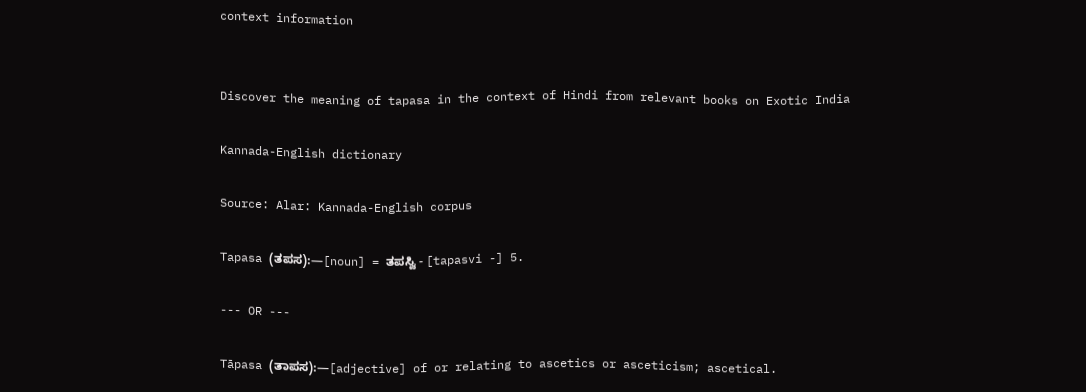context information


Discover the meaning of tapasa in the context of Hindi from relevant books on Exotic India

Kannada-English dictionary

Source: Alar: Kannada-English corpus

Tapasa (ತಪಸ):—[noun] = ತಪಸ್ವಿ - [tapasvi -] 5.

--- OR ---

Tāpasa (ತಾಪಸ):—[adjective] of or relating to ascetics or asceticism; ascetical.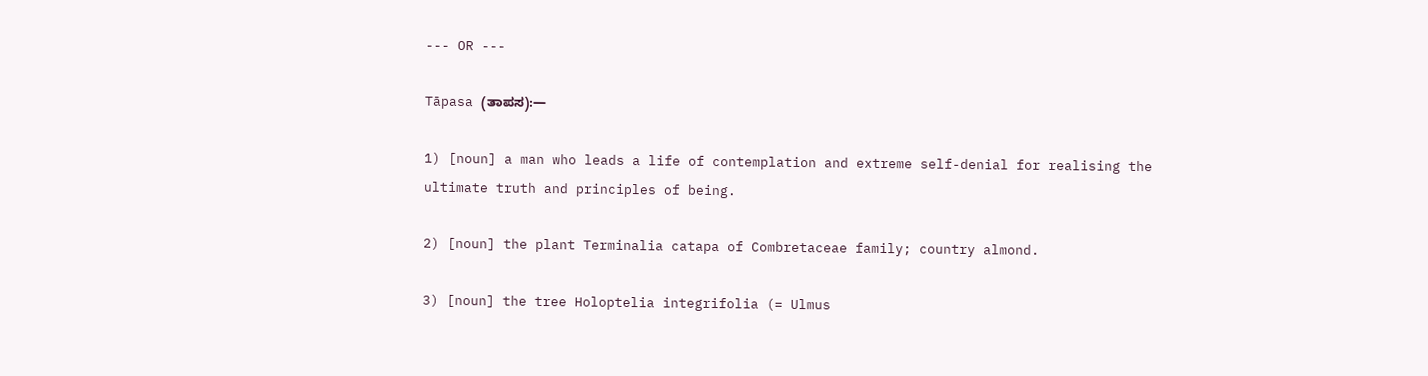--- OR ---

Tāpasa (ತಾಪಸ):—

1) [noun] a man who leads a life of contemplation and extreme self-denial for realising the ultimate truth and principles of being.

2) [noun] the plant Terminalia catapa of Combretaceae family; country almond.

3) [noun] the tree Holoptelia integrifolia (= Ulmus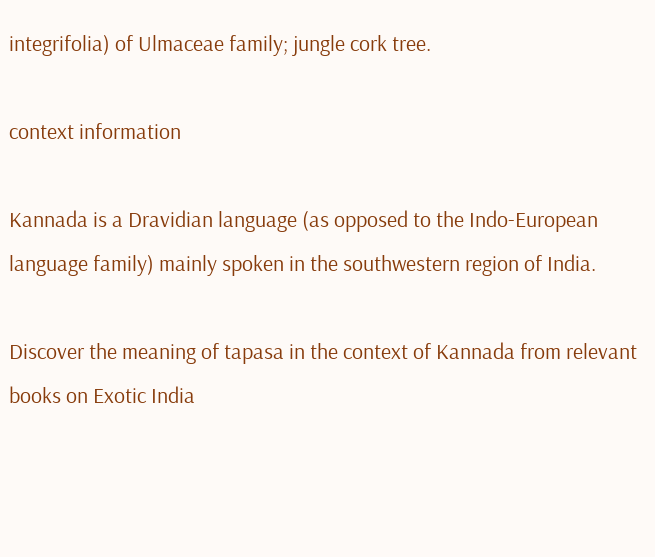integrifolia) of Ulmaceae family; jungle cork tree.

context information

Kannada is a Dravidian language (as opposed to the Indo-European language family) mainly spoken in the southwestern region of India.

Discover the meaning of tapasa in the context of Kannada from relevant books on Exotic India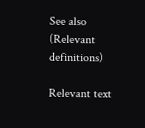See also (Relevant definitions)

Relevant text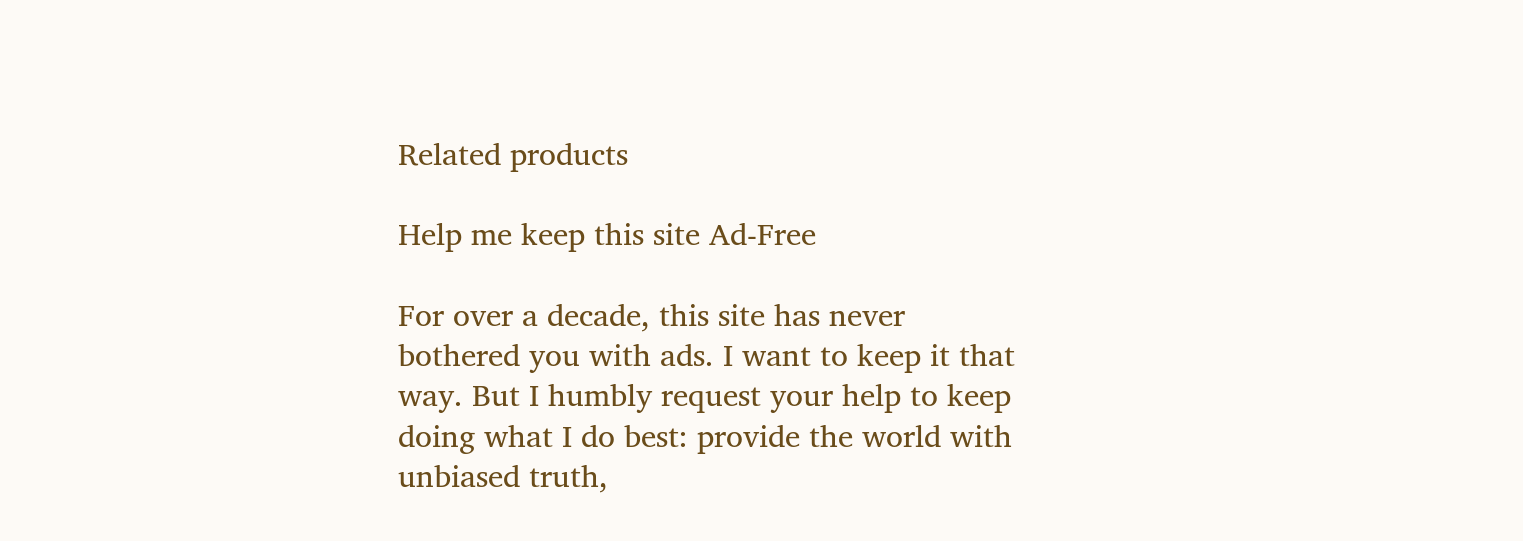Related products

Help me keep this site Ad-Free

For over a decade, this site has never bothered you with ads. I want to keep it that way. But I humbly request your help to keep doing what I do best: provide the world with unbiased truth,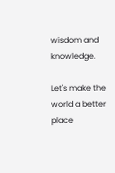wisdom and knowledge.

Let's make the world a better place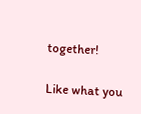together!

Like what you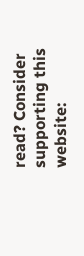read? Consider supporting this website: